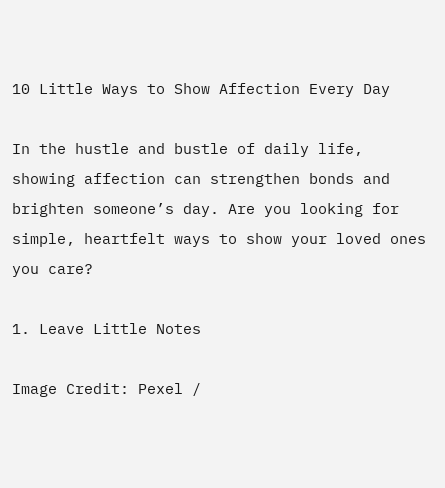10 Little Ways to Show Affection Every Day

In the hustle and bustle of daily life, showing affection can strengthen bonds and brighten someone’s day. Are you looking for simple, heartfelt ways to show your loved ones you care?

1. Leave Little Notes

Image Credit: Pexel /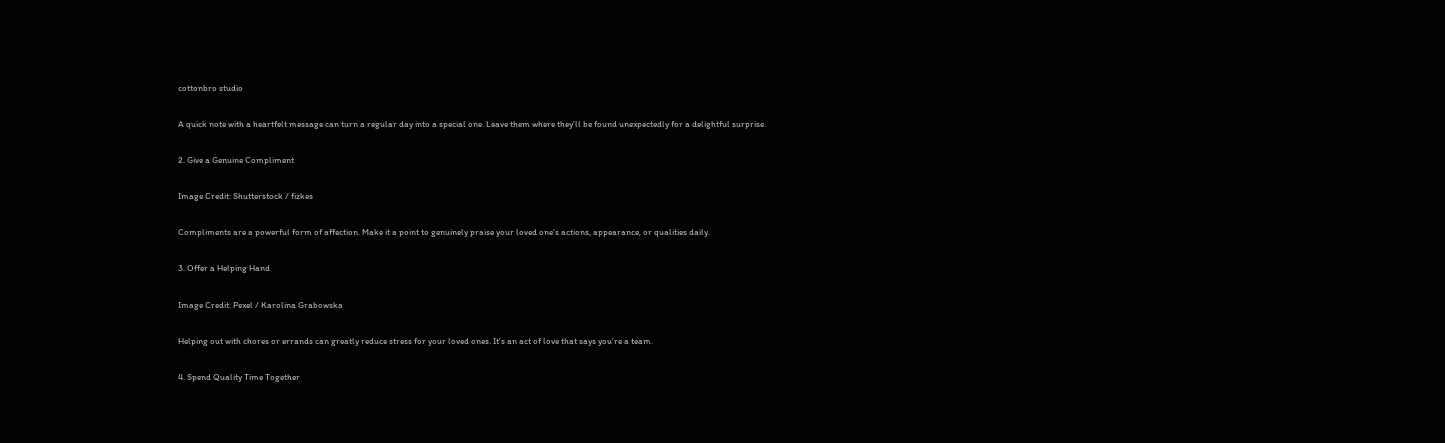cottonbro studio

A quick note with a heartfelt message can turn a regular day into a special one. Leave them where they’ll be found unexpectedly for a delightful surprise.

2. Give a Genuine Compliment

Image Credit: Shutterstock / fizkes

Compliments are a powerful form of affection. Make it a point to genuinely praise your loved one’s actions, appearance, or qualities daily.

3. Offer a Helping Hand

Image Credit: Pexel / Karolina Grabowska

Helping out with chores or errands can greatly reduce stress for your loved ones. It’s an act of love that says you’re a team.

4. Spend Quality Time Together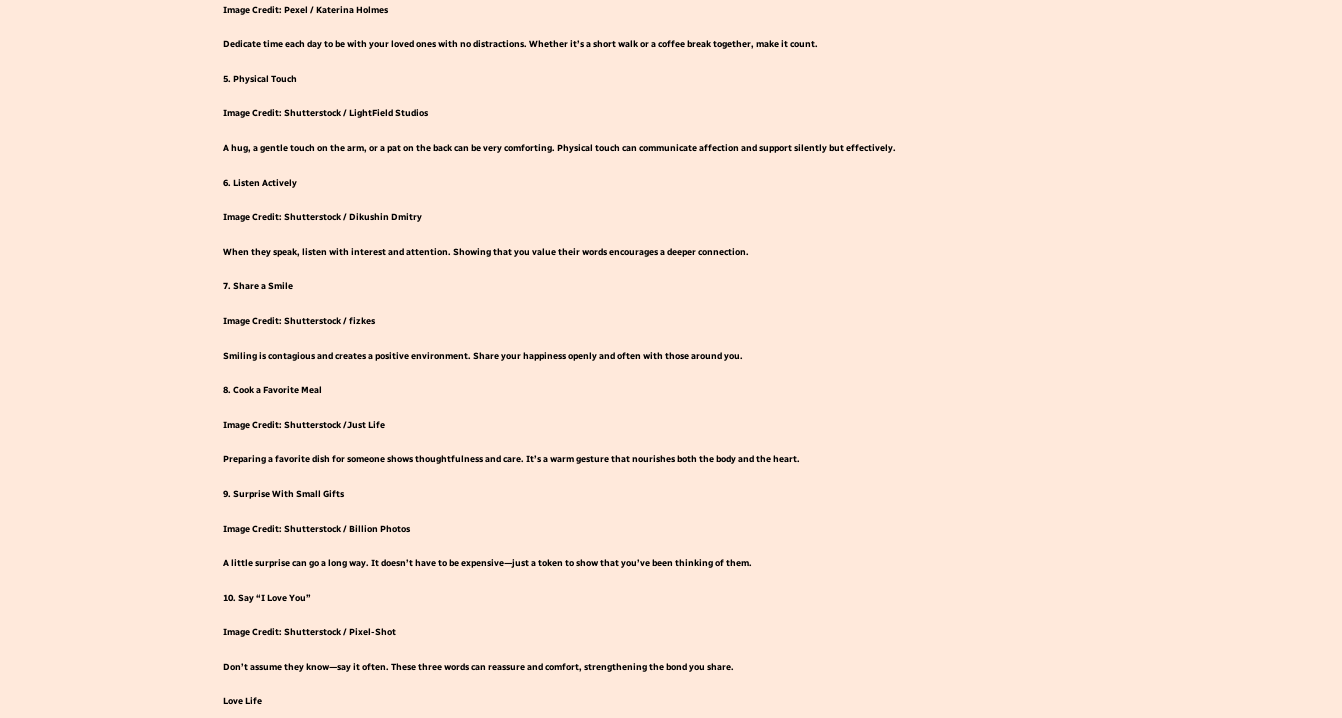Image Credit: Pexel / Katerina Holmes

Dedicate time each day to be with your loved ones with no distractions. Whether it’s a short walk or a coffee break together, make it count.

5. Physical Touch

Image Credit: Shutterstock / LightField Studios

A hug, a gentle touch on the arm, or a pat on the back can be very comforting. Physical touch can communicate affection and support silently but effectively.

6. Listen Actively

Image Credit: Shutterstock / Dikushin Dmitry

When they speak, listen with interest and attention. Showing that you value their words encourages a deeper connection.

7. Share a Smile

Image Credit: Shutterstock / fizkes

Smiling is contagious and creates a positive environment. Share your happiness openly and often with those around you.

8. Cook a Favorite Meal

Image Credit: Shutterstock /Just Life

Preparing a favorite dish for someone shows thoughtfulness and care. It’s a warm gesture that nourishes both the body and the heart.

9. Surprise With Small Gifts

Image Credit: Shutterstock / Billion Photos

A little surprise can go a long way. It doesn’t have to be expensive—just a token to show that you’ve been thinking of them.

10. Say “I Love You”

Image Credit: Shutterstock / Pixel-Shot

Don’t assume they know—say it often. These three words can reassure and comfort, strengthening the bond you share.

Love Life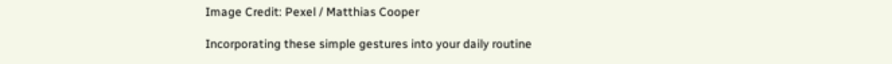Image Credit: Pexel / Matthias Cooper

Incorporating these simple gestures into your daily routine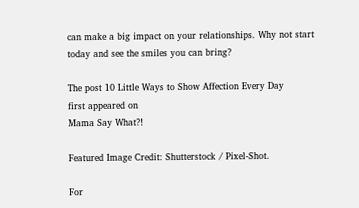can make a big impact on your relationships. Why not start today and see the smiles you can bring?

The post 10 Little Ways to Show Affection Every Day
first appeared on
Mama Say What?!

Featured Image Credit: Shutterstock / Pixel-Shot.

For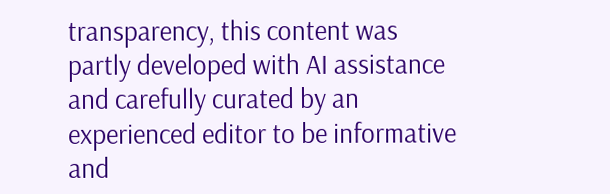transparency, this content was partly developed with AI assistance and carefully curated by an experienced editor to be informative and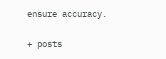ensure accuracy.

+ posts